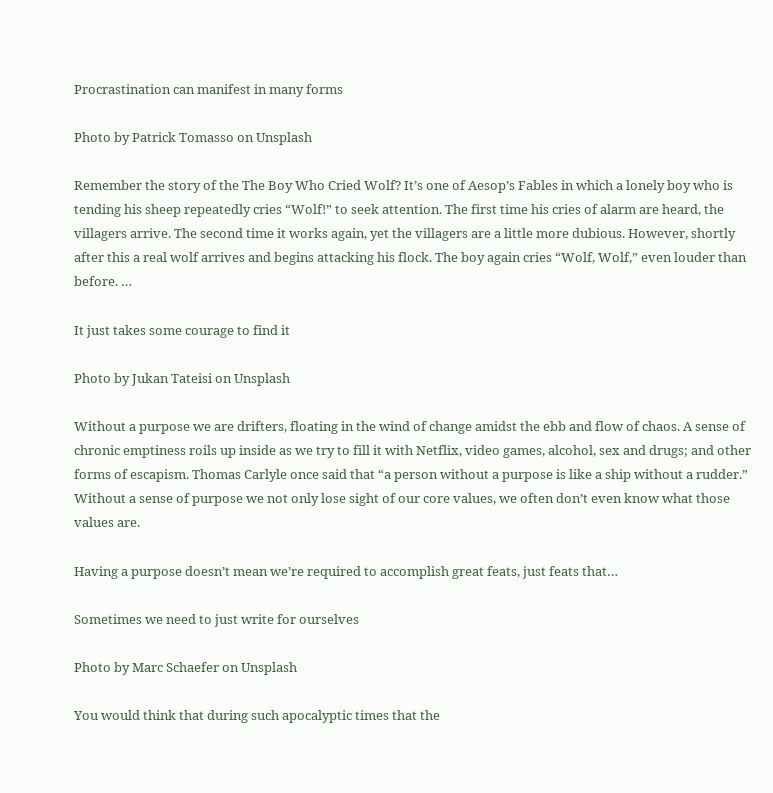Procrastination can manifest in many forms

Photo by Patrick Tomasso on Unsplash

Remember the story of the The Boy Who Cried Wolf? It’s one of Aesop’s Fables in which a lonely boy who is tending his sheep repeatedly cries “Wolf!” to seek attention. The first time his cries of alarm are heard, the villagers arrive. The second time it works again, yet the villagers are a little more dubious. However, shortly after this a real wolf arrives and begins attacking his flock. The boy again cries “Wolf, Wolf,” even louder than before. …

It just takes some courage to find it

Photo by Jukan Tateisi on Unsplash

Without a purpose we are drifters, floating in the wind of change amidst the ebb and flow of chaos. A sense of chronic emptiness roils up inside as we try to fill it with Netflix, video games, alcohol, sex and drugs; and other forms of escapism. Thomas Carlyle once said that “a person without a purpose is like a ship without a rudder.” Without a sense of purpose we not only lose sight of our core values, we often don’t even know what those values are.

Having a purpose doesn’t mean we’re required to accomplish great feats, just feats that…

Sometimes we need to just write for ourselves

Photo by Marc Schaefer on Unsplash

You would think that during such apocalyptic times that the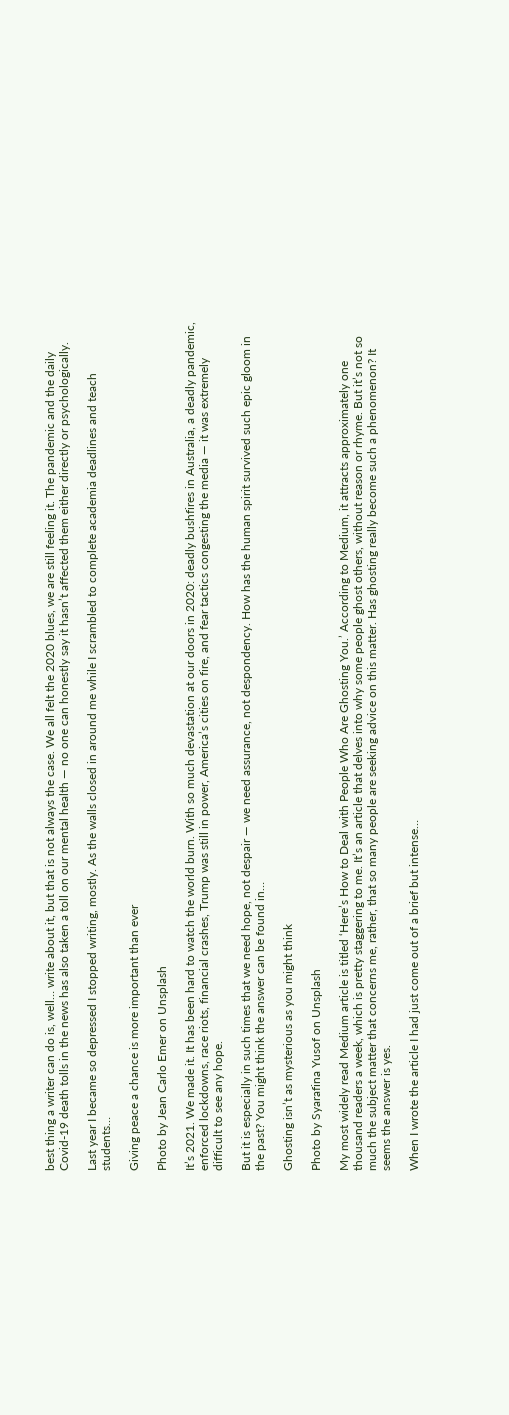best thing a writer can do is, well… write about it, but that is not always the case. We all felt the 2020 blues, we are still feeling it. The pandemic and the daily Covid-19 death tolls in the news has also taken a toll on our mental health — no one can honestly say it hasn’t affected them either directly or psychologically.

Last year I became so depressed I stopped writing, mostly. As the walls closed in around me while I scrambled to complete academia deadlines and teach students…

Giving peace a chance is more important than ever

Photo by Jean Carlo Emer on Unsplash

It’s 2021. We made it. It has been hard to watch the world burn. With so much devastation at our doors in 2020: deadly bushfires in Australia, a deadly pandemic, enforced lockdowns, race riots, financial crashes, Trump was still in power, America’s cities on fire, and fear tactics congesting the media — it was extremely difficult to see any hope.

But it is especially in such times that we need hope, not despair — we need assurance, not despondency. How has the human spirit survived such epic gloom in the past? You might think the answer can be found in…

Ghosting isn’t as mysterious as you might think

Photo by Syarafina Yusof on Unsplash

My most widely read Medium article is titled ‘Here’s How to Deal with People Who Are Ghosting You.’ According to Medium, it attracts approximately one thousand readers a week, which is pretty staggering to me. It’s an article that delves into why some people ghost others, without reason or rhyme. But it’s not so much the subject matter that concerns me, rather, that so many people are seeking advice on this matter. Has ghosting really become such a phenomenon? It seems the answer is yes.

When I wrote the article I had just come out of a brief but intense…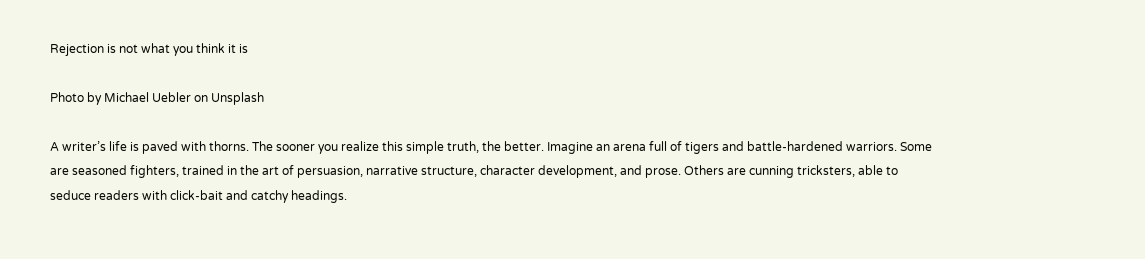Rejection is not what you think it is

Photo by Michael Uebler on Unsplash

A writer’s life is paved with thorns. The sooner you realize this simple truth, the better. Imagine an arena full of tigers and battle-hardened warriors. Some are seasoned fighters, trained in the art of persuasion, narrative structure, character development, and prose. Others are cunning tricksters, able to seduce readers with click-bait and catchy headings.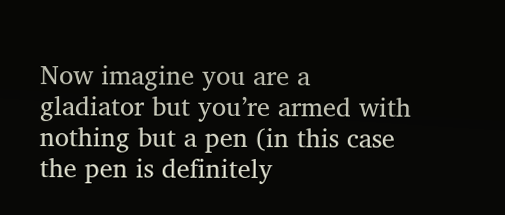Now imagine you are a gladiator but you’re armed with nothing but a pen (in this case the pen is definitely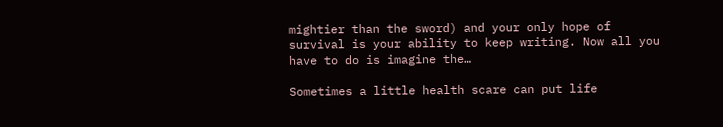mightier than the sword) and your only hope of survival is your ability to keep writing. Now all you have to do is imagine the…

Sometimes a little health scare can put life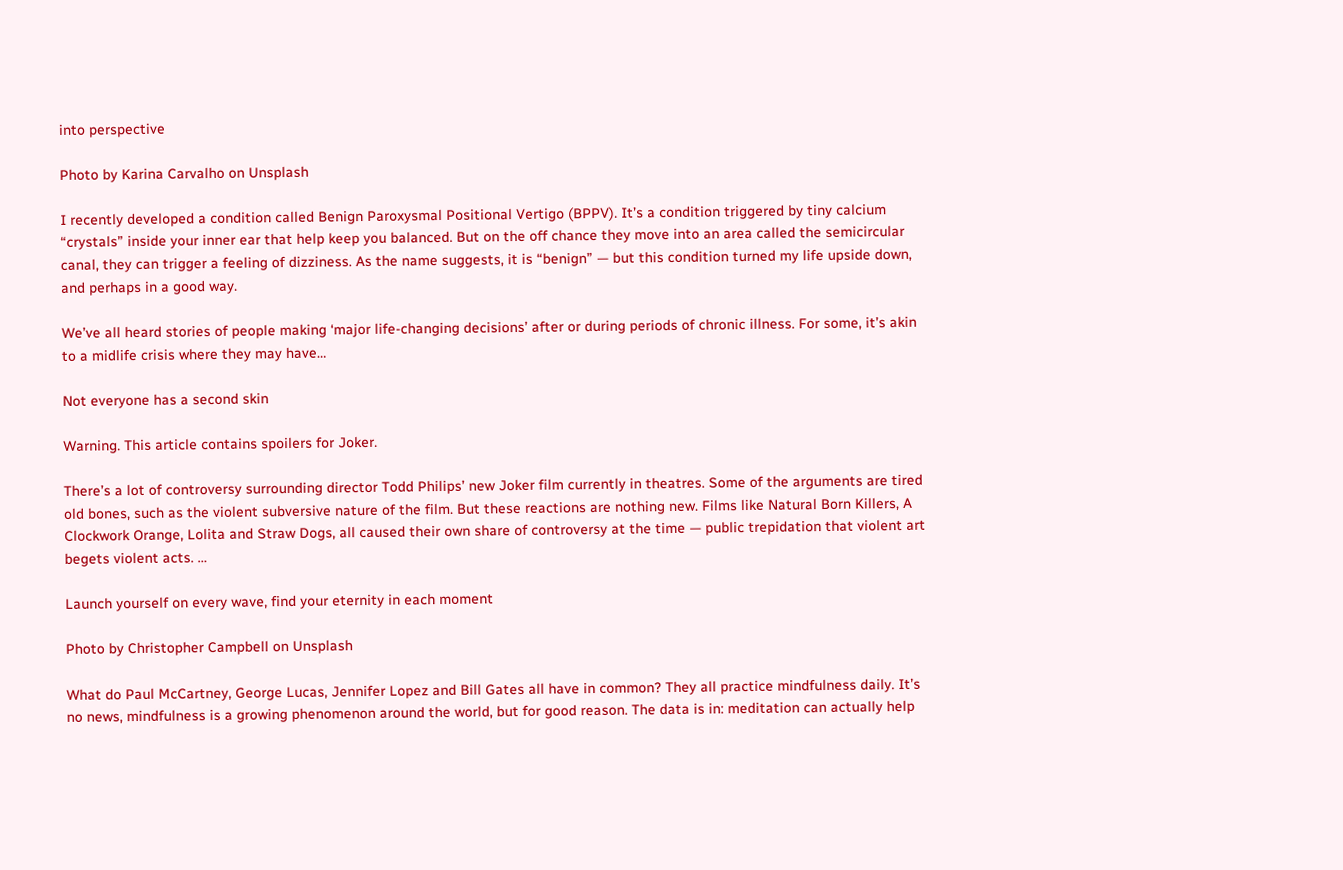into perspective

Photo by Karina Carvalho on Unsplash

I recently developed a condition called Benign Paroxysmal Positional Vertigo (BPPV). It’s a condition triggered by tiny calcium “crystals” inside your inner ear that help keep you balanced. But on the off chance they move into an area called the semicircular canal, they can trigger a feeling of dizziness. As the name suggests, it is “benign” — but this condition turned my life upside down, and perhaps in a good way.

We’ve all heard stories of people making ‘major life-changing decisions’ after or during periods of chronic illness. For some, it’s akin to a midlife crisis where they may have…

Not everyone has a second skin

Warning. This article contains spoilers for Joker.

There’s a lot of controversy surrounding director Todd Philips’ new Joker film currently in theatres. Some of the arguments are tired old bones, such as the violent subversive nature of the film. But these reactions are nothing new. Films like Natural Born Killers, A Clockwork Orange, Lolita and Straw Dogs, all caused their own share of controversy at the time — public trepidation that violent art begets violent acts. …

Launch yourself on every wave, find your eternity in each moment

Photo by Christopher Campbell on Unsplash

What do Paul McCartney, George Lucas, Jennifer Lopez and Bill Gates all have in common? They all practice mindfulness daily. It’s no news, mindfulness is a growing phenomenon around the world, but for good reason. The data is in: meditation can actually help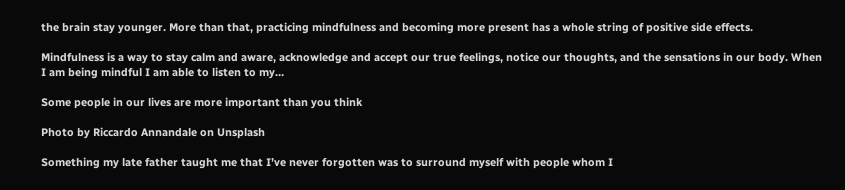the brain stay younger. More than that, practicing mindfulness and becoming more present has a whole string of positive side effects.

Mindfulness is a way to stay calm and aware, acknowledge and accept our true feelings, notice our thoughts, and the sensations in our body. When I am being mindful I am able to listen to my…

Some people in our lives are more important than you think

Photo by Riccardo Annandale on Unsplash

Something my late father taught me that I’ve never forgotten was to surround myself with people whom I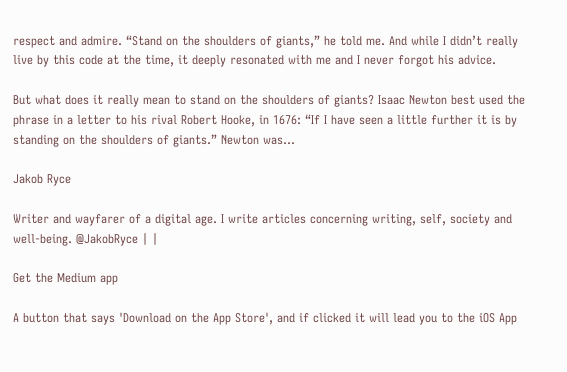respect and admire. “Stand on the shoulders of giants,” he told me. And while I didn’t really live by this code at the time, it deeply resonated with me and I never forgot his advice.

But what does it really mean to stand on the shoulders of giants? Isaac Newton best used the phrase in a letter to his rival Robert Hooke, in 1676: “If I have seen a little further it is by standing on the shoulders of giants.” Newton was…

Jakob Ryce

Writer and wayfarer of a digital age. I write articles concerning writing, self, society and well-being. @JakobRyce | |

Get the Medium app

A button that says 'Download on the App Store', and if clicked it will lead you to the iOS App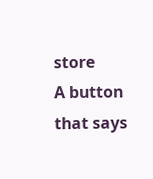store
A button that says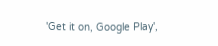'Get it on, Google Play',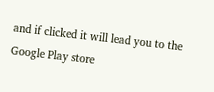and if clicked it will lead you to the Google Play store